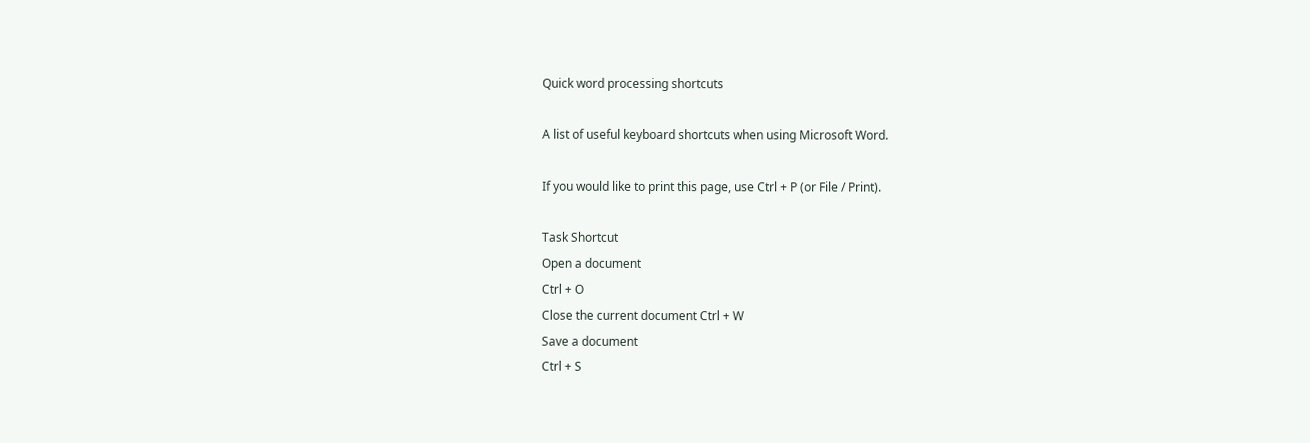Quick word processing shortcuts

A list of useful keyboard shortcuts when using Microsoft Word.

If you would like to print this page, use Ctrl + P (or File / Print).

Task Shortcut
Open a document
Ctrl + O
Close the current document Ctrl + W
Save a document
Ctrl + S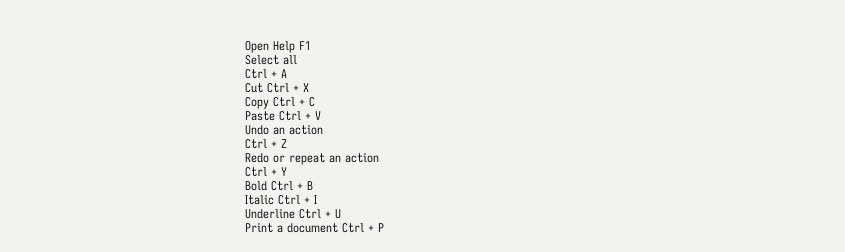Open Help F1
Select all
Ctrl + A
Cut Ctrl + X
Copy Ctrl + C
Paste Ctrl + V
Undo an action
Ctrl + Z
Redo or repeat an action
Ctrl + Y
Bold Ctrl + B
Italic Ctrl + I
Underline Ctrl + U
Print a document Ctrl + P